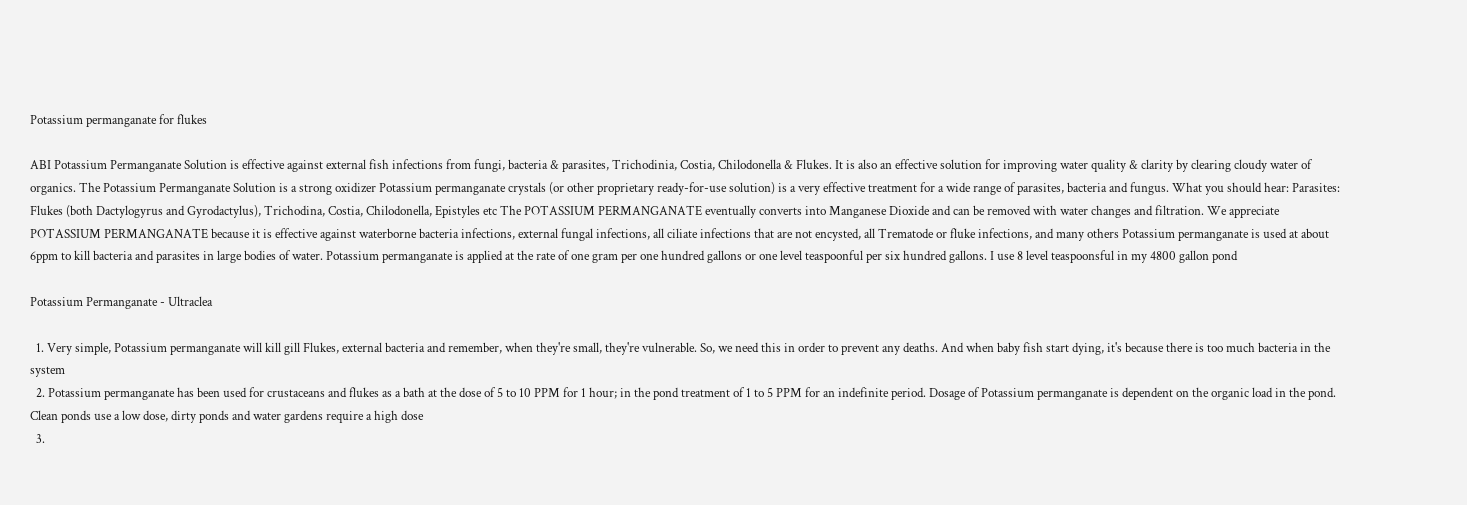Potassium permanganate for flukes

ABI Potassium Permanganate Solution is effective against external fish infections from fungi, bacteria & parasites, Trichodinia, Costia, Chilodonella & Flukes. It is also an effective solution for improving water quality & clarity by clearing cloudy water of organics. The Potassium Permanganate Solution is a strong oxidizer Potassium permanganate crystals (or other proprietary ready-for-use solution) is a very effective treatment for a wide range of parasites, bacteria and fungus. What you should hear: Parasites: Flukes (both Dactylogyrus and Gyrodactylus), Trichodina, Costia, Chilodonella, Epistyles etc The POTASSIUM PERMANGANATE eventually converts into Manganese Dioxide and can be removed with water changes and filtration. We appreciate POTASSIUM PERMANGANATE because it is effective against waterborne bacteria infections, external fungal infections, all ciliate infections that are not encysted, all Trematode or fluke infections, and many others Potassium permanganate is used at about 6ppm to kill bacteria and parasites in large bodies of water. Potassium permanganate is applied at the rate of one gram per one hundred gallons or one level teaspoonful per six hundred gallons. I use 8 level teaspoonsful in my 4800 gallon pond

Potassium Permanganate - Ultraclea

  1. Very simple, Potassium permanganate will kill gill Flukes, external bacteria and remember, when they're small, they're vulnerable. So, we need this in order to prevent any deaths. And when baby fish start dying, it's because there is too much bacteria in the system
  2. Potassium permanganate has been used for crustaceans and flukes as a bath at the dose of 5 to 10 PPM for 1 hour; in the pond treatment of 1 to 5 PPM for an indefinite period. Dosage of Potassium permanganate is dependent on the organic load in the pond. Clean ponds use a low dose, dirty ponds and water gardens require a high dose
  3.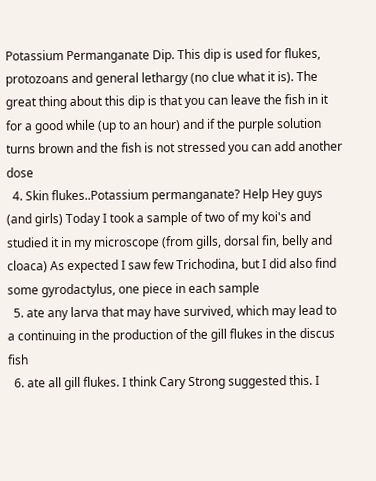Potassium Permanganate Dip. This dip is used for flukes, protozoans and general lethargy (no clue what it is). The great thing about this dip is that you can leave the fish in it for a good while (up to an hour) and if the purple solution turns brown and the fish is not stressed you can add another dose
  4. Skin flukes..Potassium permanganate? Help Hey guys (and girls) Today I took a sample of two of my koi's and studied it in my microscope (from gills, dorsal fin, belly and cloaca) As expected I saw few Trichodina, but I did also find some gyrodactylus, one piece in each sample
  5. ate any larva that may have survived, which may lead to a continuing in the production of the gill flukes in the discus fish
  6. ate all gill flukes. I think Cary Strong suggested this. I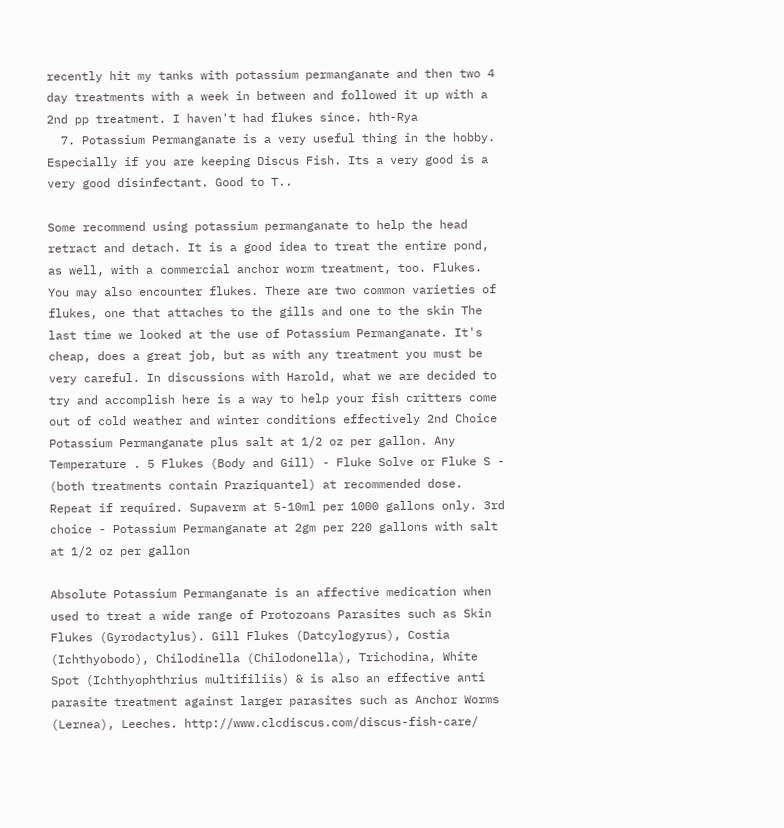recently hit my tanks with potassium permanganate and then two 4 day treatments with a week in between and followed it up with a 2nd pp treatment. I haven't had flukes since. hth-Rya
  7. Potassium Permanganate is a very useful thing in the hobby. Especially if you are keeping Discus Fish. Its a very good is a very good disinfectant. Good to T..

Some recommend using potassium permanganate to help the head retract and detach. It is a good idea to treat the entire pond, as well, with a commercial anchor worm treatment, too. Flukes. You may also encounter flukes. There are two common varieties of flukes, one that attaches to the gills and one to the skin The last time we looked at the use of Potassium Permanganate. It's cheap, does a great job, but as with any treatment you must be very careful. In discussions with Harold, what we are decided to try and accomplish here is a way to help your fish critters come out of cold weather and winter conditions effectively 2nd Choice Potassium Permanganate plus salt at 1/2 oz per gallon. Any Temperature . 5 Flukes (Body and Gill) - Fluke Solve or Fluke S - (both treatments contain Praziquantel) at recommended dose. Repeat if required. Supaverm at 5-10ml per 1000 gallons only. 3rd choice - Potassium Permanganate at 2gm per 220 gallons with salt at 1/2 oz per gallon

Absolute Potassium Permanganate is an affective medication when used to treat a wide range of Protozoans Parasites such as Skin Flukes (Gyrodactylus). Gill Flukes (Datcylogyrus), Costia (Ichthyobodo), Chilodinella (Chilodonella), Trichodina, White Spot (Ichthyophthrius multifiliis) & is also an effective anti parasite treatment against larger parasites such as Anchor Worms (Lernea), Leeches. http://www.clcdiscus.com/discus-fish-care/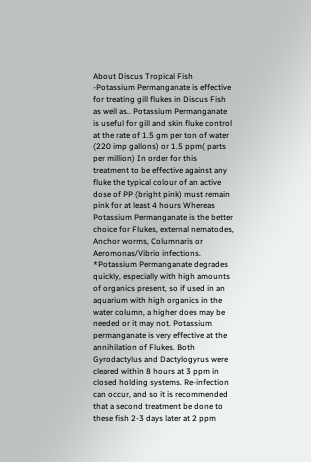About Discus Tropical Fish -Potassium Permanganate is effective for treating gill flukes in Discus Fish as well as.. Potassium Permanganate is useful for gill and skin fluke control at the rate of 1.5 gm per ton of water (220 imp gallons) or 1.5 ppm( parts per million) In order for this treatment to be effective against any fluke the typical colour of an active dose of PP (bright pink) must remain pink for at least 4 hours Whereas Potassium Permanganate is the better choice for Flukes, external nematodes, Anchor worms, Columnaris or Aeromonas/Vibrio infections. *Potassium Permanganate degrades quickly, especially with high amounts of organics present, so if used in an aquarium with high organics in the water column, a higher does may be needed or it may not. Potassium permanganate is very effective at the annihilation of Flukes. Both Gyrodactylus and Dactylogyrus were cleared within 8 hours at 3 ppm in closed holding systems. Re-infection can occur, and so it is recommended that a second treatment be done to these fish 2-3 days later at 2 ppm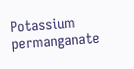Potassium permanganate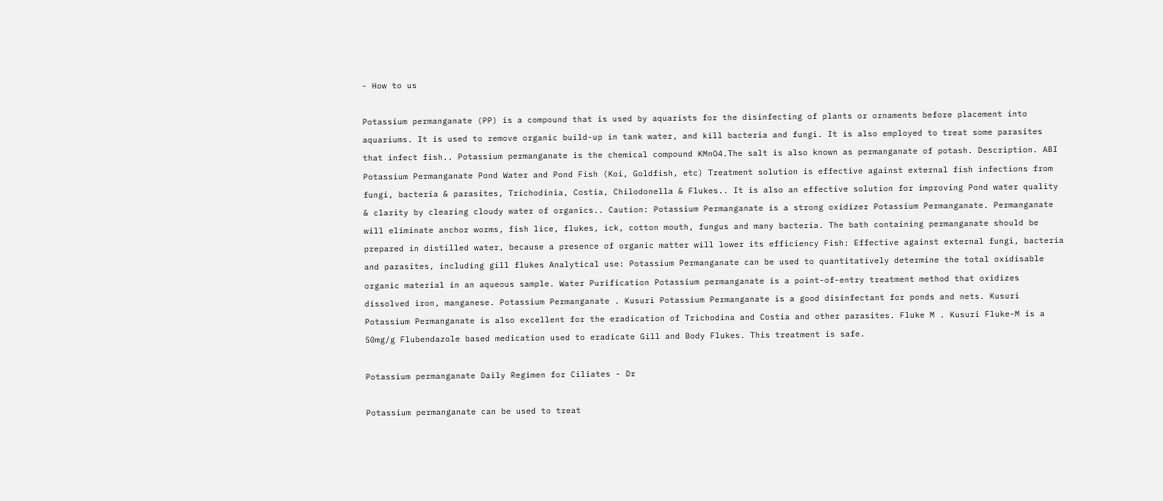- How to us

Potassium permanganate (PP) is a compound that is used by aquarists for the disinfecting of plants or ornaments before placement into aquariums. It is used to remove organic build-up in tank water, and kill bacteria and fungi. It is also employed to treat some parasites that infect fish.. Potassium permanganate is the chemical compound KMnO4.The salt is also known as permanganate of potash. Description. ABI Potassium Permanganate Pond Water and Pond Fish (Koi, Goldfish, etc) Treatment solution is effective against external fish infections from fungi, bacteria & parasites, Trichodinia, Costia, Chilodonella & Flukes.. It is also an effective solution for improving Pond water quality & clarity by clearing cloudy water of organics.. Caution: Potassium Permanganate is a strong oxidizer Potassium Permanganate. Permanganate will eliminate anchor worms, fish lice, flukes, ick, cotton mouth, fungus and many bacteria. The bath containing permanganate should be prepared in distilled water, because a presence of organic matter will lower its efficiency Fish: Effective against external fungi, bacteria and parasites, including gill flukes Analytical use: Potassium Permanganate can be used to quantitatively determine the total oxidisable organic material in an aqueous sample. Water Purification Potassium permanganate is a point-of-entry treatment method that oxidizes dissolved iron, manganese. Potassium Permanganate . Kusuri Potassium Permanganate is a good disinfectant for ponds and nets. Kusuri Potassium Permanganate is also excellent for the eradication of Trichodina and Costia and other parasites. Fluke M . Kusuri Fluke-M is a 50mg/g Flubendazole based medication used to eradicate Gill and Body Flukes. This treatment is safe.

Potassium permanganate Daily Regimen for Ciliates - Dr

Potassium permanganate can be used to treat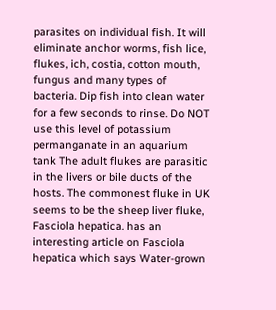parasites on individual fish. It will eliminate anchor worms, fish lice, flukes, ich, costia, cotton mouth, fungus and many types of bacteria. Dip fish into clean water for a few seconds to rinse. Do NOT use this level of potassium permanganate in an aquarium tank The adult flukes are parasitic in the livers or bile ducts of the hosts. The commonest fluke in UK seems to be the sheep liver fluke, Fasciola hepatica. has an interesting article on Fasciola hepatica which says Water-grown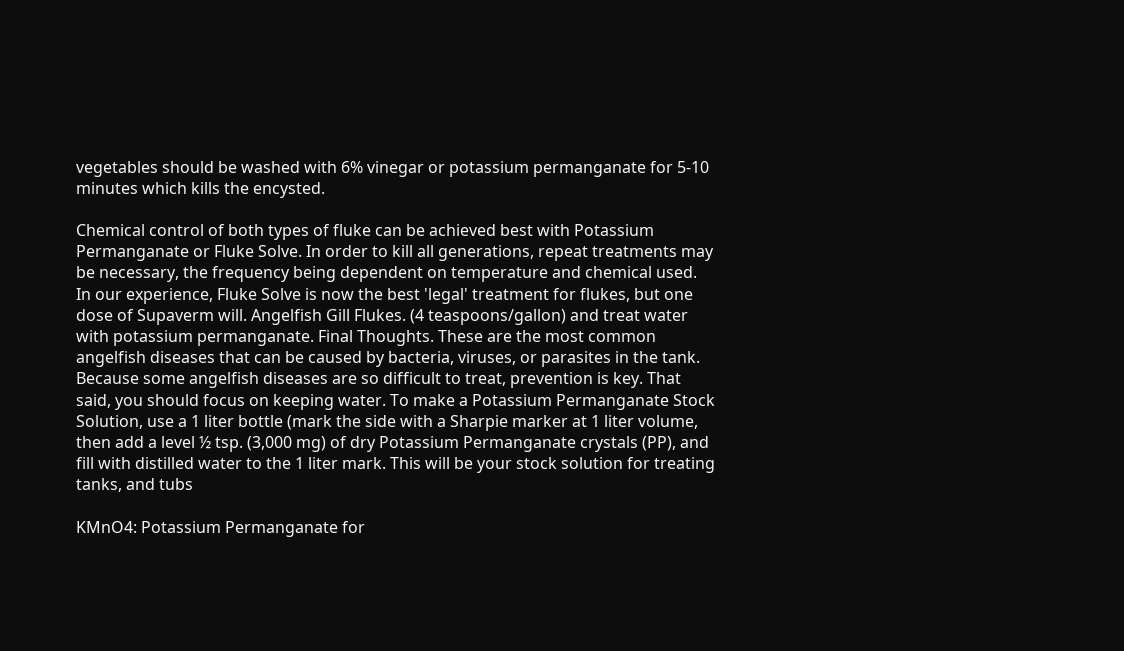vegetables should be washed with 6% vinegar or potassium permanganate for 5-10 minutes which kills the encysted.

Chemical control of both types of fluke can be achieved best with Potassium Permanganate or Fluke Solve. In order to kill all generations, repeat treatments may be necessary, the frequency being dependent on temperature and chemical used. In our experience, Fluke Solve is now the best 'legal' treatment for flukes, but one dose of Supaverm will. Angelfish Gill Flukes. (4 teaspoons/gallon) and treat water with potassium permanganate. Final Thoughts. These are the most common angelfish diseases that can be caused by bacteria, viruses, or parasites in the tank. Because some angelfish diseases are so difficult to treat, prevention is key. That said, you should focus on keeping water. To make a Potassium Permanganate Stock Solution, use a 1 liter bottle (mark the side with a Sharpie marker at 1 liter volume, then add a level ½ tsp. (3,000 mg) of dry Potassium Permanganate crystals (PP), and fill with distilled water to the 1 liter mark. This will be your stock solution for treating tanks, and tubs

KMnO4: Potassium Permanganate for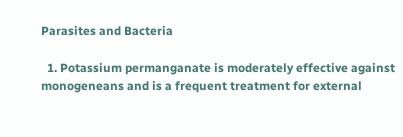Parasites and Bacteria

  1. Potassium permanganate is moderately effective against monogeneans and is a frequent treatment for external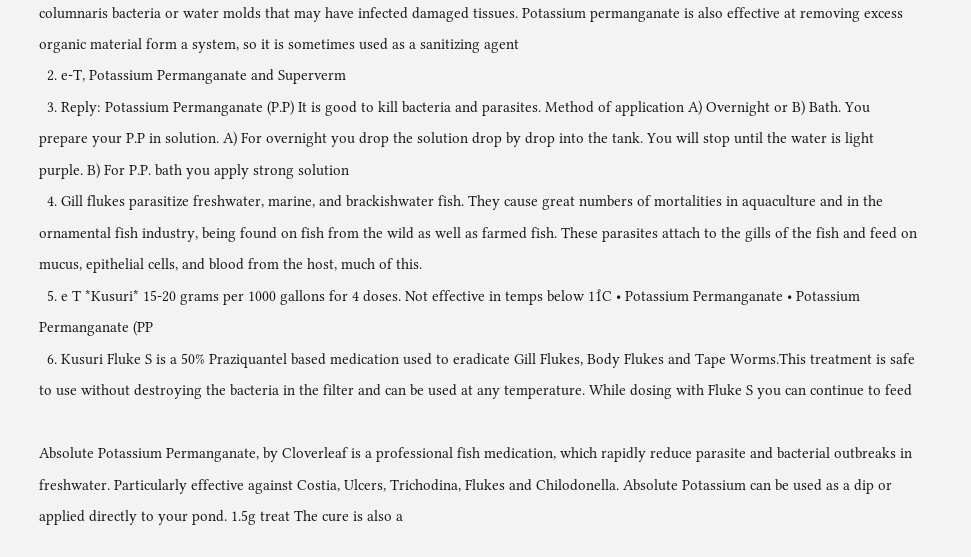columnaris bacteria or water molds that may have infected damaged tissues. Potassium permanganate is also effective at removing excess organic material form a system, so it is sometimes used as a sanitizing agent
  2. e-T, Potassium Permanganate and Superverm
  3. Reply: Potassium Permanganate (P.P) It is good to kill bacteria and parasites. Method of application A) Overnight or B) Bath. You prepare your P.P in solution. A) For overnight you drop the solution drop by drop into the tank. You will stop until the water is light purple. B) For P.P. bath you apply strong solution
  4. Gill flukes parasitize freshwater, marine, and brackishwater fish. They cause great numbers of mortalities in aquaculture and in the ornamental fish industry, being found on fish from the wild as well as farmed fish. These parasites attach to the gills of the fish and feed on mucus, epithelial cells, and blood from the host, much of this.
  5. e T *Kusuri* 15-20 grams per 1000 gallons for 4 doses. Not effective in temps below 11̊C • Potassium Permanganate • Potassium Permanganate (PP
  6. Kusuri Fluke S is a 50% Praziquantel based medication used to eradicate Gill Flukes, Body Flukes and Tape Worms.This treatment is safe to use without destroying the bacteria in the filter and can be used at any temperature. While dosing with Fluke S you can continue to feed

Absolute Potassium Permanganate, by Cloverleaf is a professional fish medication, which rapidly reduce parasite and bacterial outbreaks in freshwater. Particularly effective against Costia, Ulcers, Trichodina, Flukes and Chilodonella. Absolute Potassium can be used as a dip or applied directly to your pond. 1.5g treat The cure is also a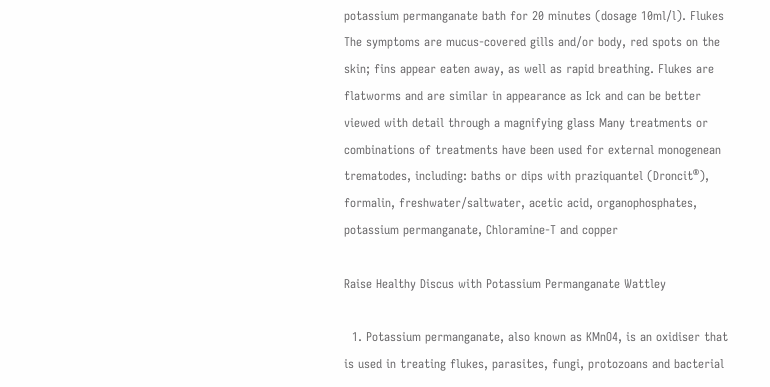potassium permanganate bath for 20 minutes (dosage 10ml/l). Flukes The symptoms are mucus-covered gills and/or body, red spots on the skin; fins appear eaten away, as well as rapid breathing. Flukes are flatworms and are similar in appearance as Ick and can be better viewed with detail through a magnifying glass Many treatments or combinations of treatments have been used for external monogenean trematodes, including: baths or dips with praziquantel (Droncit®), formalin, freshwater/saltwater, acetic acid, organophosphates, potassium permanganate, Chloramine-T and copper

Raise Healthy Discus with Potassium Permanganate Wattley

  1. Potassium permanganate, also known as KMnO4, is an oxidiser that is used in treating flukes, parasites, fungi, protozoans and bacterial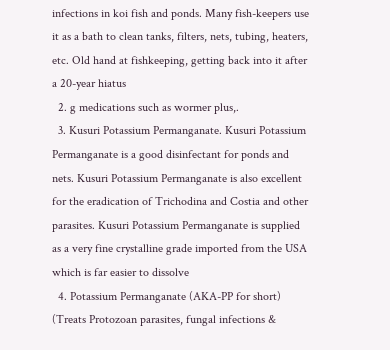infections in koi fish and ponds. Many fish-keepers use it as a bath to clean tanks, filters, nets, tubing, heaters, etc. Old hand at fishkeeping, getting back into it after a 20-year hiatus
  2. g medications such as wormer plus,.
  3. Kusuri Potassium Permanganate. Kusuri Potassium Permanganate is a good disinfectant for ponds and nets. Kusuri Potassium Permanganate is also excellent for the eradication of Trichodina and Costia and other parasites. Kusuri Potassium Permanganate is supplied as a very fine crystalline grade imported from the USA which is far easier to dissolve
  4. Potassium Permanganate (AKA-PP for short) (Treats Protozoan parasites, fungal infections &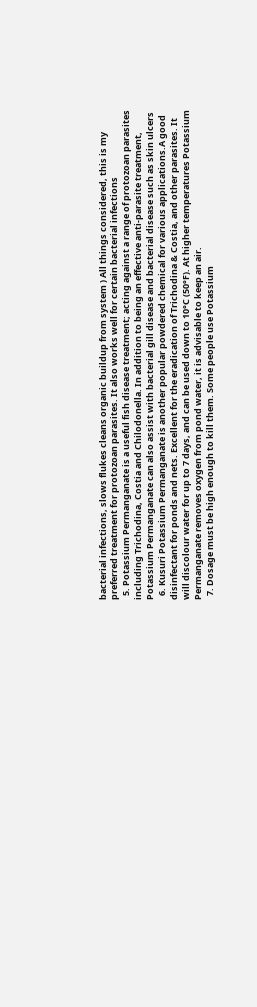bacterial infections, slows flukes cleans organic buildup from system ) All things considered, this is my preferred treatment for protozoan parasites. It also works well for certain bacterial infections
  5. Potassium Permanganate is a useful fish disease treatment; acting against a range of protozoan parasites including Trichodina, Costia and Chilodonella. In addition to being an effective anti-parasite treatment, Potassium Permanganate can also assist with bacterial gill disease and bacterial disease such as skin ulcers
  6. Kusuri Potassium Permanganate is another popular powdered chemical for various applications.A good disinfectant for ponds and nets. Excellent for the eradication of Trichodina & Costia, and other parasites. It will discolour water for up to 7 days, and can be used down to 10°C (50°F). At higher temperatures Potassium Permanganate removes oxygen from pond water, it is advisable to keep an air.
  7. Dosage must be high enough to kill them. Some people use Potassium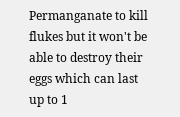Permanganate to kill flukes but it won't be able to destroy their eggs which can last up to 1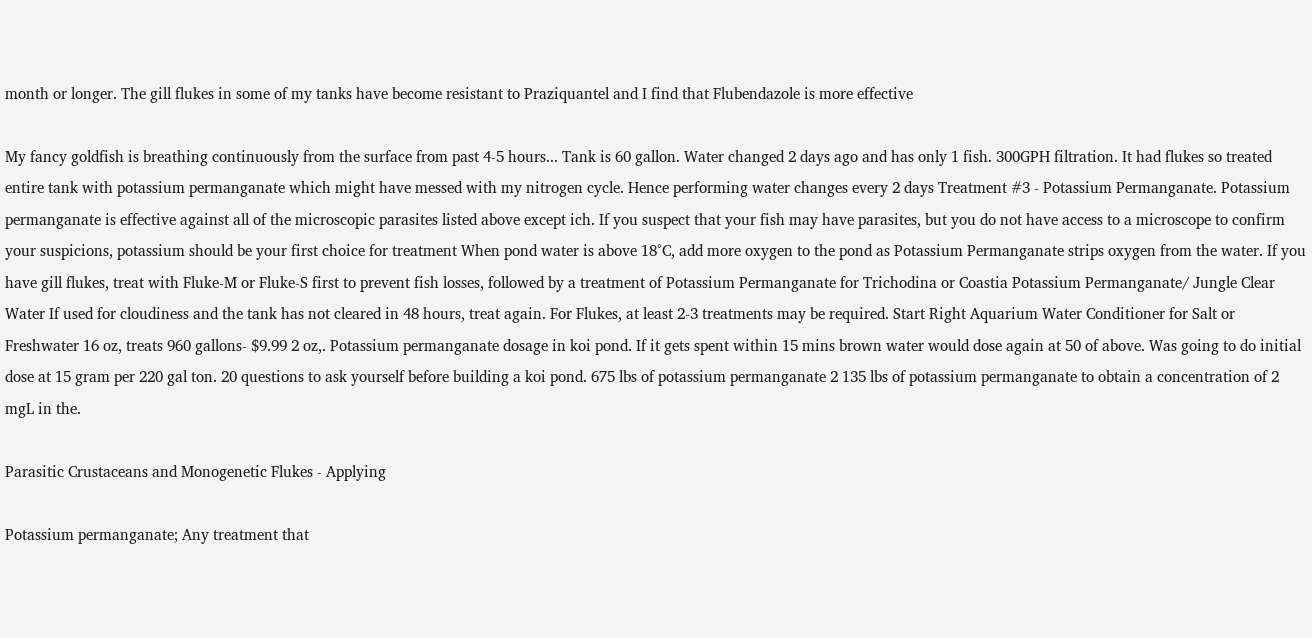month or longer. The gill flukes in some of my tanks have become resistant to Praziquantel and I find that Flubendazole is more effective

My fancy goldfish is breathing continuously from the surface from past 4-5 hours... Tank is 60 gallon. Water changed 2 days ago and has only 1 fish. 300GPH filtration. It had flukes so treated entire tank with potassium permanganate which might have messed with my nitrogen cycle. Hence performing water changes every 2 days Treatment #3 - Potassium Permanganate. Potassium permanganate is effective against all of the microscopic parasites listed above except ich. If you suspect that your fish may have parasites, but you do not have access to a microscope to confirm your suspicions, potassium should be your first choice for treatment When pond water is above 18°C, add more oxygen to the pond as Potassium Permanganate strips oxygen from the water. If you have gill flukes, treat with Fluke-M or Fluke-S first to prevent fish losses, followed by a treatment of Potassium Permanganate for Trichodina or Coastia Potassium Permanganate/ Jungle Clear Water If used for cloudiness and the tank has not cleared in 48 hours, treat again. For Flukes, at least 2-3 treatments may be required. Start Right Aquarium Water Conditioner for Salt or Freshwater 16 oz, treats 960 gallons- $9.99 2 oz,. Potassium permanganate dosage in koi pond. If it gets spent within 15 mins brown water would dose again at 50 of above. Was going to do initial dose at 15 gram per 220 gal ton. 20 questions to ask yourself before building a koi pond. 675 lbs of potassium permanganate 2 135 lbs of potassium permanganate to obtain a concentration of 2 mgL in the.

Parasitic Crustaceans and Monogenetic Flukes - Applying

Potassium permanganate; Any treatment that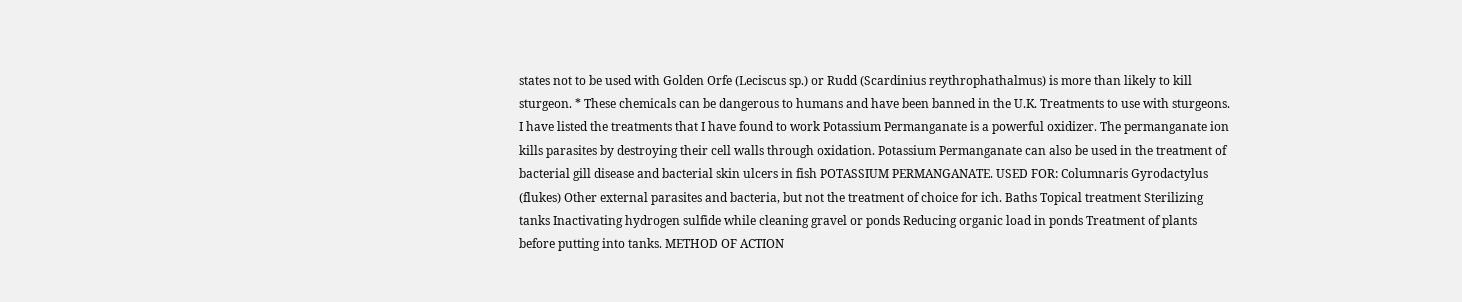states not to be used with Golden Orfe (Leciscus sp.) or Rudd (Scardinius reythrophathalmus) is more than likely to kill sturgeon. * These chemicals can be dangerous to humans and have been banned in the U.K. Treatments to use with sturgeons. I have listed the treatments that I have found to work Potassium Permanganate is a powerful oxidizer. The permanganate ion kills parasites by destroying their cell walls through oxidation. Potassium Permanganate can also be used in the treatment of bacterial gill disease and bacterial skin ulcers in fish POTASSIUM PERMANGANATE. USED FOR: Columnaris Gyrodactylus (flukes) Other external parasites and bacteria, but not the treatment of choice for ich. Baths Topical treatment Sterilizing tanks Inactivating hydrogen sulfide while cleaning gravel or ponds Reducing organic load in ponds Treatment of plants before putting into tanks. METHOD OF ACTION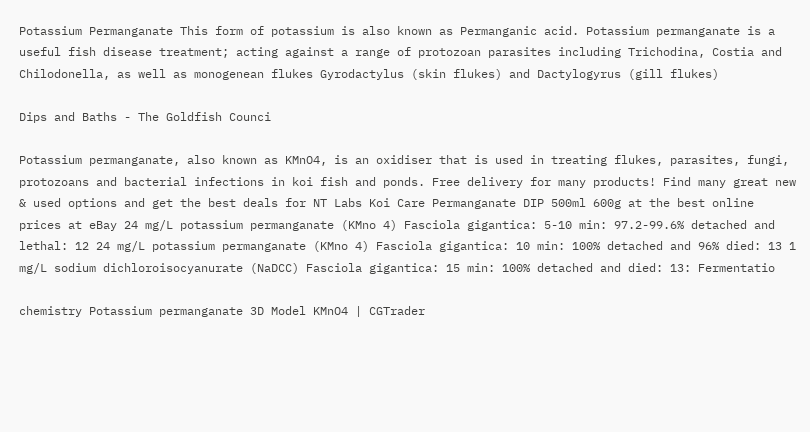Potassium Permanganate This form of potassium is also known as Permanganic acid. Potassium permanganate is a useful fish disease treatment; acting against a range of protozoan parasites including Trichodina, Costia and Chilodonella, as well as monogenean flukes Gyrodactylus (skin flukes) and Dactylogyrus (gill flukes)

Dips and Baths - The Goldfish Counci

Potassium permanganate, also known as KMnO4, is an oxidiser that is used in treating flukes, parasites, fungi, protozoans and bacterial infections in koi fish and ponds. Free delivery for many products! Find many great new & used options and get the best deals for NT Labs Koi Care Permanganate DIP 500ml 600g at the best online prices at eBay 24 mg/L potassium permanganate (KMno 4) Fasciola gigantica: 5-10 min: 97.2-99.6% detached and lethal: 12 24 mg/L potassium permanganate (KMno 4) Fasciola gigantica: 10 min: 100% detached and 96% died: 13 1 mg/L sodium dichloroisocyanurate (NaDCC) Fasciola gigantica: 15 min: 100% detached and died: 13: Fermentatio

chemistry Potassium permanganate 3D Model KMnO4 | CGTrader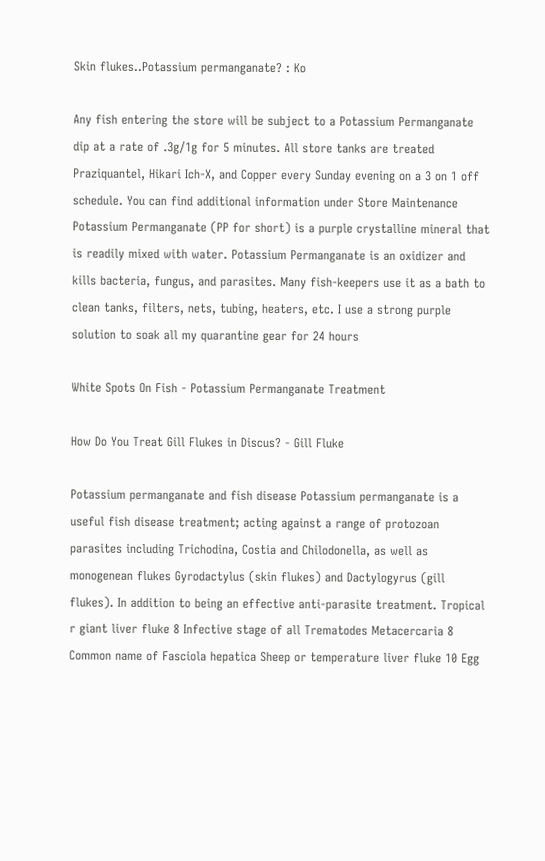Skin flukes..Potassium permanganate? : Ko

Any fish entering the store will be subject to a Potassium Permanganate dip at a rate of .3g/1g for 5 minutes. All store tanks are treated Praziquantel, Hikari Ich-X, and Copper every Sunday evening on a 3 on 1 off schedule. You can find additional information under Store Maintenance Potassium Permanganate (PP for short) is a purple crystalline mineral that is readily mixed with water. Potassium Permanganate is an oxidizer and kills bacteria, fungus, and parasites. Many fish-keepers use it as a bath to clean tanks, filters, nets, tubing, heaters, etc. I use a strong purple solution to soak all my quarantine gear for 24 hours

White Spots On Fish - Potassium Permanganate Treatment

How Do You Treat Gill Flukes in Discus? - Gill Fluke

Potassium permanganate and fish disease Potassium permanganate is a useful fish disease treatment; acting against a range of protozoan parasites including Trichodina, Costia and Chilodonella, as well as monogenean flukes Gyrodactylus (skin flukes) and Dactylogyrus (gill flukes). In addition to being an effective anti-parasite treatment. Tropical r giant liver fluke 8 Infective stage of all Trematodes Metacercaria 8 Common name of Fasciola hepatica Sheep or temperature liver fluke 10 Egg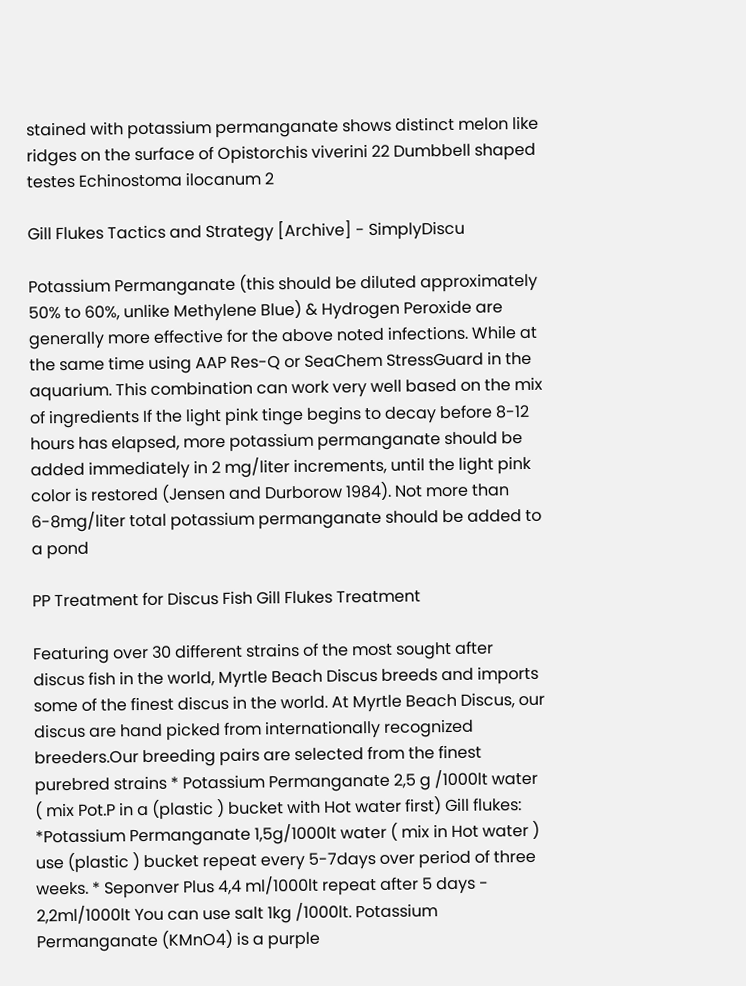stained with potassium permanganate shows distinct melon like ridges on the surface of Opistorchis viverini 22 Dumbbell shaped testes Echinostoma ilocanum 2

Gill Flukes Tactics and Strategy [Archive] - SimplyDiscu

Potassium Permanganate (this should be diluted approximately 50% to 60%, unlike Methylene Blue) & Hydrogen Peroxide are generally more effective for the above noted infections. While at the same time using AAP Res-Q or SeaChem StressGuard in the aquarium. This combination can work very well based on the mix of ingredients If the light pink tinge begins to decay before 8-12 hours has elapsed, more potassium permanganate should be added immediately in 2 mg/liter increments, until the light pink color is restored (Jensen and Durborow 1984). Not more than 6-8mg/liter total potassium permanganate should be added to a pond

PP Treatment for Discus Fish Gill Flukes Treatment

Featuring over 30 different strains of the most sought after discus fish in the world, Myrtle Beach Discus breeds and imports some of the finest discus in the world. At Myrtle Beach Discus, our discus are hand picked from internationally recognized breeders.Our breeding pairs are selected from the finest purebred strains * Potassium Permanganate 2,5 g /1000lt water ( mix Pot.P in a (plastic ) bucket with Hot water first) Gill flukes: *Potassium Permanganate 1,5g/1000lt water ( mix in Hot water ) use (plastic ) bucket repeat every 5-7days over period of three weeks. * Seponver Plus 4,4 ml/1000lt repeat after 5 days - 2,2ml/1000lt You can use salt 1kg /1000lt. Potassium Permanganate (KMnO4) is a purple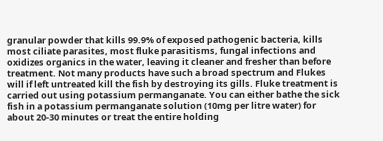granular powder that kills 99.9% of exposed pathogenic bacteria, kills most ciliate parasites, most fluke parasitisms, fungal infections and oxidizes organics in the water, leaving it cleaner and fresher than before treatment. Not many products have such a broad spectrum and Flukes will if left untreated kill the fish by destroying its gills. Fluke treatment is carried out using potassium permanganate. You can either bathe the sick fish in a potassium permanganate solution (10mg per litre water) for about 20-30 minutes or treat the entire holding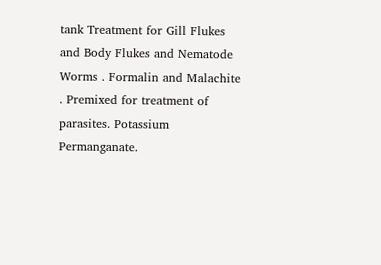tank Treatment for Gill Flukes and Body Flukes and Nematode Worms . Formalin and Malachite . Premixed for treatment of parasites. Potassium Permanganate.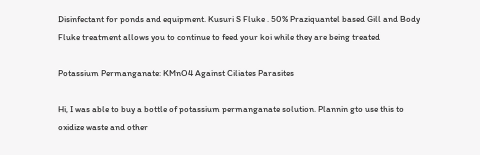Disinfectant for ponds and equipment. Kusuri S Fluke . 50% Praziquantel based Gill and Body Fluke treatment allows you to continue to feed your koi while they are being treated

Potassium Permanganate: KMnO4 Against Ciliates Parasites

Hi, I was able to buy a bottle of potassium permanganate solution. Plannin gto use this to oxidize waste and other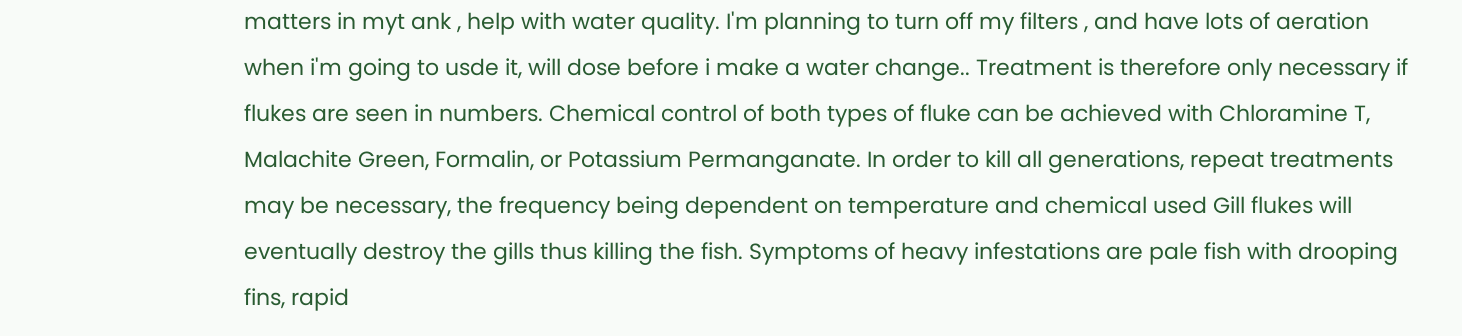matters in myt ank , help with water quality. I'm planning to turn off my filters , and have lots of aeration when i'm going to usde it, will dose before i make a water change.. Treatment is therefore only necessary if flukes are seen in numbers. Chemical control of both types of fluke can be achieved with Chloramine T, Malachite Green, Formalin, or Potassium Permanganate. In order to kill all generations, repeat treatments may be necessary, the frequency being dependent on temperature and chemical used Gill flukes will eventually destroy the gills thus killing the fish. Symptoms of heavy infestations are pale fish with drooping fins, rapid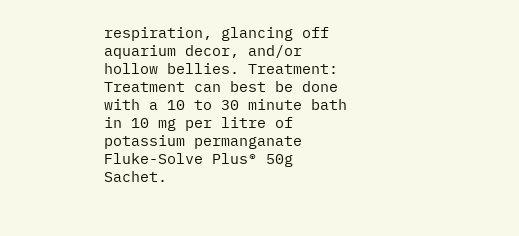respiration, glancing off aquarium decor, and/or hollow bellies. Treatment: Treatment can best be done with a 10 to 30 minute bath in 10 mg per litre of potassium permanganate Fluke-Solve Plus® 50g Sachet.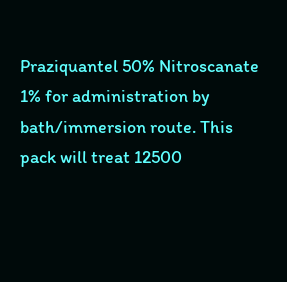Praziquantel 50% Nitroscanate 1% for administration by bath/immersion route. This pack will treat 12500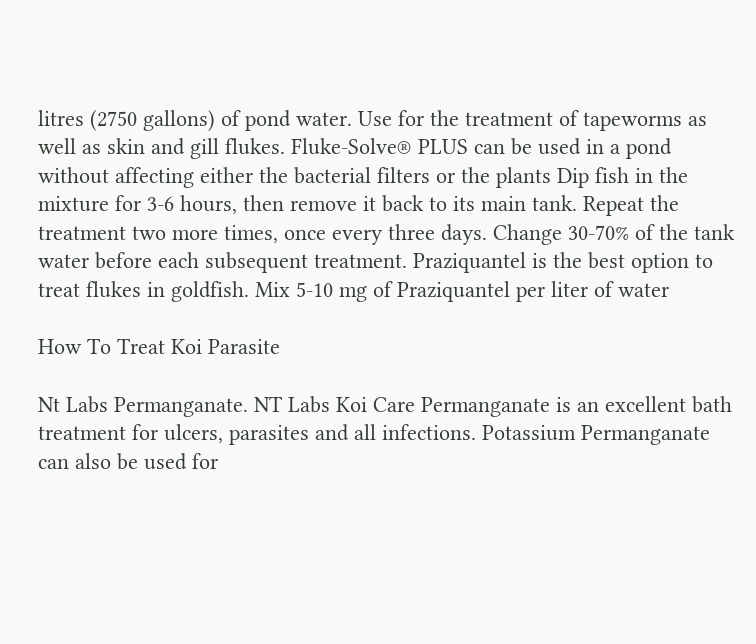litres (2750 gallons) of pond water. Use for the treatment of tapeworms as well as skin and gill flukes. Fluke-Solve® PLUS can be used in a pond without affecting either the bacterial filters or the plants Dip fish in the mixture for 3-6 hours, then remove it back to its main tank. Repeat the treatment two more times, once every three days. Change 30-70% of the tank water before each subsequent treatment. Praziquantel is the best option to treat flukes in goldfish. Mix 5-10 mg of Praziquantel per liter of water

How To Treat Koi Parasite

Nt Labs Permanganate. NT Labs Koi Care Permanganate is an excellent bath treatment for ulcers, parasites and all infections. Potassium Permanganate can also be used for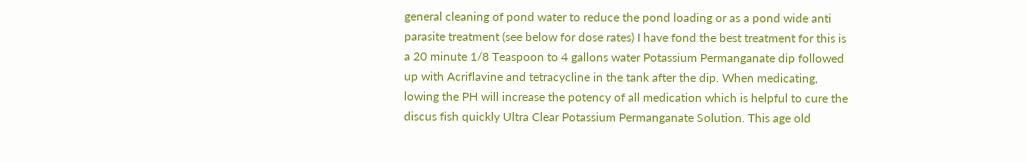general cleaning of pond water to reduce the pond loading or as a pond wide anti parasite treatment (see below for dose rates) I have fond the best treatment for this is a 20 minute 1/8 Teaspoon to 4 gallons water Potassium Permanganate dip followed up with Acriflavine and tetracycline in the tank after the dip. When medicating, lowing the PH will increase the potency of all medication which is helpful to cure the discus fish quickly Ultra Clear Potassium Permanganate Solution. This age old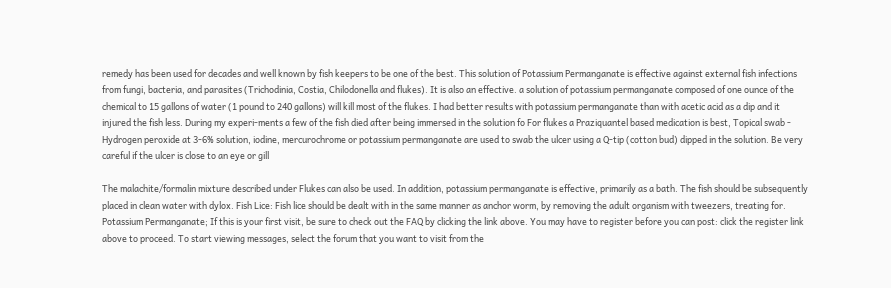remedy has been used for decades and well known by fish keepers to be one of the best. This solution of Potassium Permanganate is effective against external fish infections from fungi, bacteria, and parasites (Trichodinia, Costia, Chilodonella and flukes). It is also an effective. a solution of potassium permanganate composed of one ounce of the chemical to 15 gallons of water (1 pound to 240 gallons) will kill most of the flukes. I had better results with potassium permanganate than with acetic acid as a dip and it injured the fish less. During my experi-ments a few of the fish died after being immersed in the solution fo For flukes a Praziquantel based medication is best, Topical swab - Hydrogen peroxide at 3-6% solution, iodine, mercurochrome or potassium permanganate are used to swab the ulcer using a Q-tip (cotton bud) dipped in the solution. Be very careful if the ulcer is close to an eye or gill

The malachite/formalin mixture described under Flukes can also be used. In addition, potassium permanganate is effective, primarily as a bath. The fish should be subsequently placed in clean water with dylox. Fish Lice: Fish lice should be dealt with in the same manner as anchor worm, by removing the adult organism with tweezers, treating for. Potassium Permanganate; If this is your first visit, be sure to check out the FAQ by clicking the link above. You may have to register before you can post: click the register link above to proceed. To start viewing messages, select the forum that you want to visit from the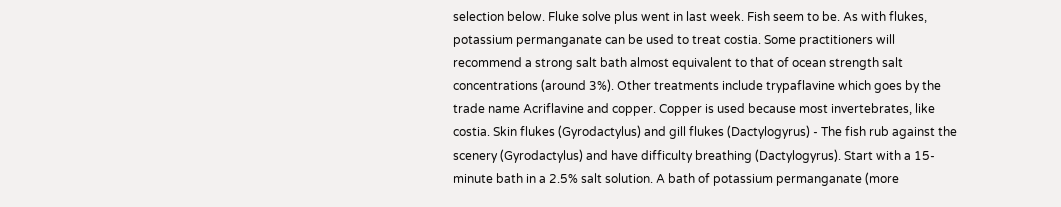selection below. Fluke solve plus went in last week. Fish seem to be. As with flukes, potassium permanganate can be used to treat costia. Some practitioners will recommend a strong salt bath almost equivalent to that of ocean strength salt concentrations (around 3%). Other treatments include trypaflavine which goes by the trade name Acriflavine and copper. Copper is used because most invertebrates, like costia. Skin flukes (Gyrodactylus) and gill flukes (Dactylogyrus) - The fish rub against the scenery (Gyrodactylus) and have difficulty breathing (Dactylogyrus). Start with a 15-minute bath in a 2.5% salt solution. A bath of potassium permanganate (more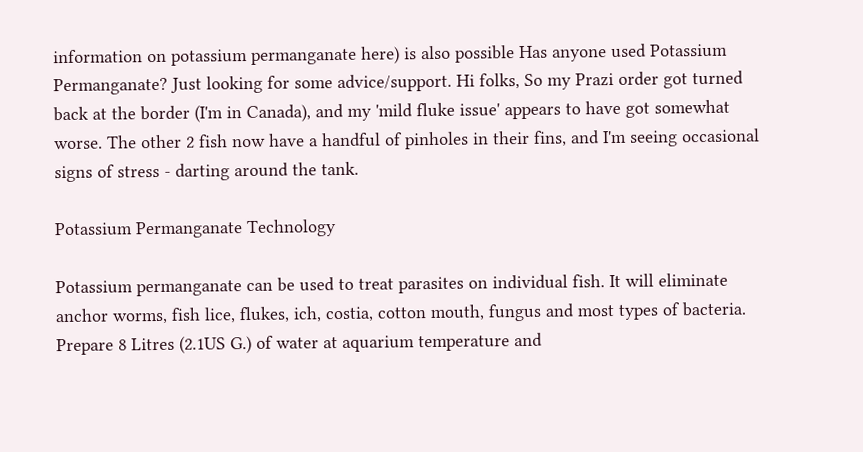information on potassium permanganate here) is also possible Has anyone used Potassium Permanganate? Just looking for some advice/support. Hi folks, So my Prazi order got turned back at the border (I'm in Canada), and my 'mild fluke issue' appears to have got somewhat worse. The other 2 fish now have a handful of pinholes in their fins, and I'm seeing occasional signs of stress - darting around the tank.

Potassium Permanganate Technology

Potassium permanganate can be used to treat parasites on individual fish. It will eliminate anchor worms, fish lice, flukes, ich, costia, cotton mouth, fungus and most types of bacteria. Prepare 8 Litres (2.1US G.) of water at aquarium temperature and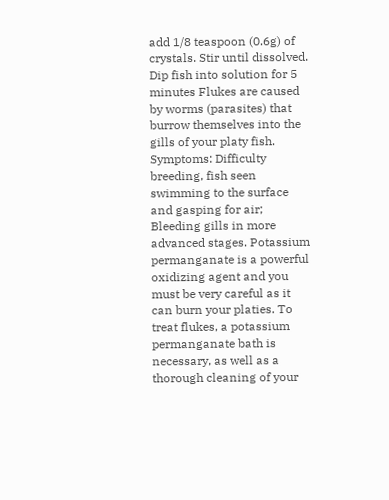add 1/8 teaspoon (0.6g) of crystals. Stir until dissolved. Dip fish into solution for 5 minutes Flukes are caused by worms (parasites) that burrow themselves into the gills of your platy fish. Symptoms: Difficulty breeding, fish seen swimming to the surface and gasping for air; Bleeding gills in more advanced stages. Potassium permanganate is a powerful oxidizing agent and you must be very careful as it can burn your platies. To treat flukes, a potassium permanganate bath is necessary, as well as a thorough cleaning of your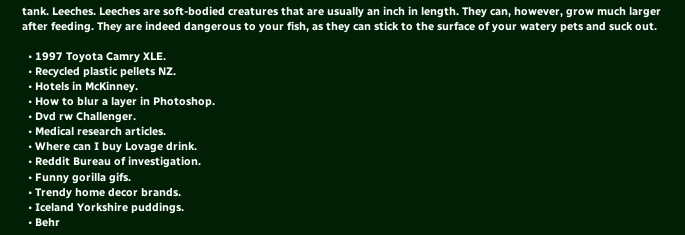tank. Leeches. Leeches are soft-bodied creatures that are usually an inch in length. They can, however, grow much larger after feeding. They are indeed dangerous to your fish, as they can stick to the surface of your watery pets and suck out.

  • 1997 Toyota Camry XLE.
  • Recycled plastic pellets NZ.
  • Hotels in McKinney.
  • How to blur a layer in Photoshop.
  • Dvd rw Challenger.
  • Medical research articles.
  • Where can I buy Lovage drink.
  • Reddit Bureau of investigation.
  • Funny gorilla gifs.
  • Trendy home decor brands.
  • Iceland Yorkshire puddings.
  • Behr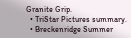Granite Grip.
  • TriStar Pictures summary.
  • Breckenridge Summer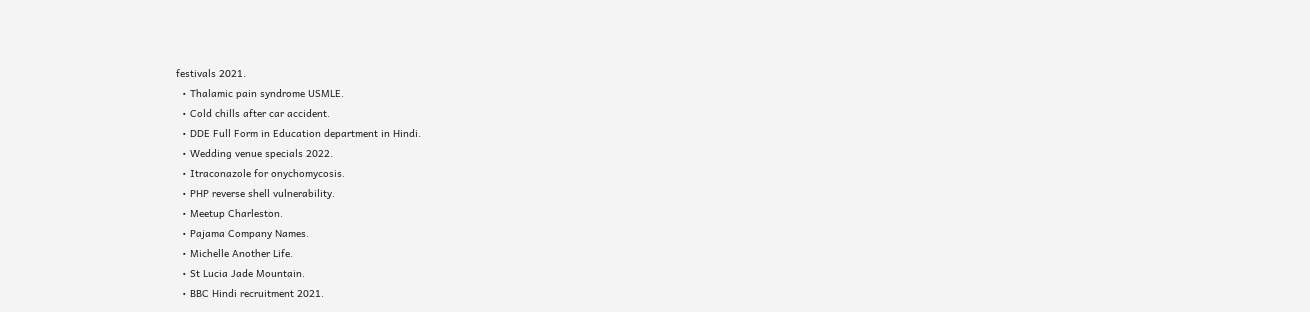festivals 2021.
  • Thalamic pain syndrome USMLE.
  • Cold chills after car accident.
  • DDE Full Form in Education department in Hindi.
  • Wedding venue specials 2022.
  • Itraconazole for onychomycosis.
  • PHP reverse shell vulnerability.
  • Meetup Charleston.
  • Pajama Company Names.
  • Michelle Another Life.
  • St Lucia Jade Mountain.
  • BBC Hindi recruitment 2021.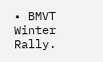• BMVT Winter Rally.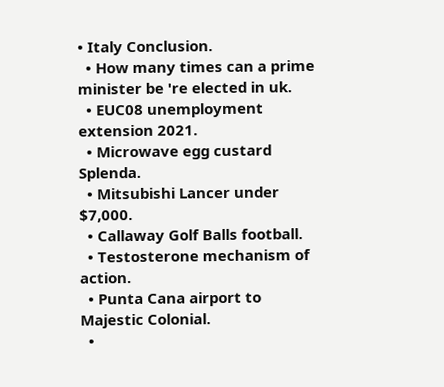• Italy Conclusion.
  • How many times can a prime minister be 're elected in uk.
  • EUC08 unemployment extension 2021.
  • Microwave egg custard Splenda.
  • Mitsubishi Lancer under $7,000.
  • Callaway Golf Balls football.
  • Testosterone mechanism of action.
  • Punta Cana airport to Majestic Colonial.
  •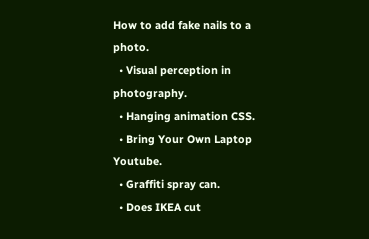How to add fake nails to a photo.
  • Visual perception in photography.
  • Hanging animation CSS.
  • Bring Your Own Laptop Youtube.
  • Graffiti spray can.
  • Does IKEA cut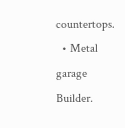countertops.
  • Metal garage Builder.